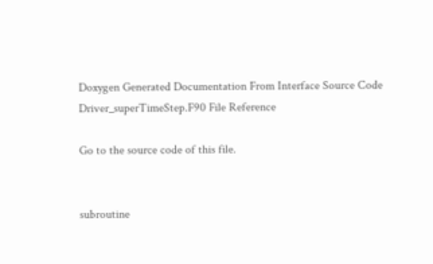Doxygen Generated Documentation From Interface Source Code
Driver_superTimeStep.F90 File Reference

Go to the source code of this file.


subroutine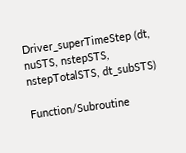Driver_superTimeStep (dt, nuSTS, nstepSTS, nstepTotalSTS, dt_subSTS)

Function/Subroutine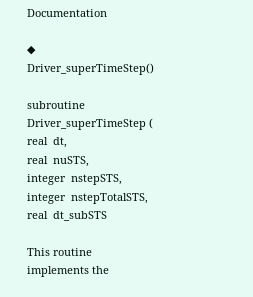Documentation

◆ Driver_superTimeStep()

subroutine Driver_superTimeStep ( real  dt,
real  nuSTS,
integer  nstepSTS,
integer  nstepTotalSTS,
real  dt_subSTS

This routine implements the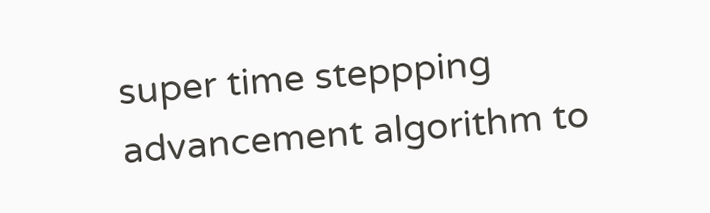super time steppping advancement algorithm to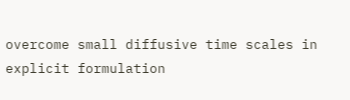overcome small diffusive time scales in explicit formulation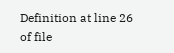Definition at line 26 of file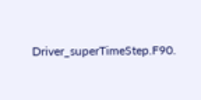Driver_superTimeStep.F90.